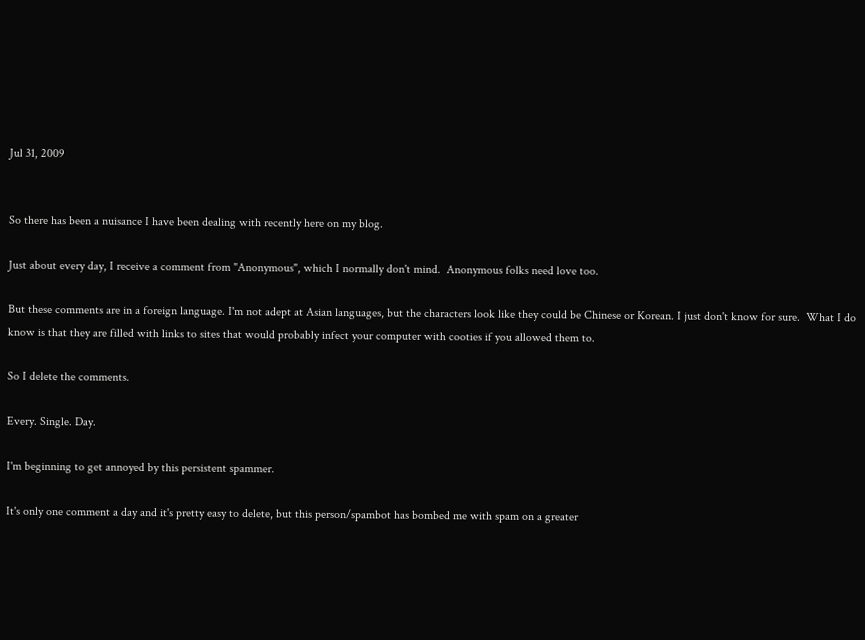Jul 31, 2009


So there has been a nuisance I have been dealing with recently here on my blog.

Just about every day, I receive a comment from "Anonymous", which I normally don't mind.  Anonymous folks need love too.

But these comments are in a foreign language. I'm not adept at Asian languages, but the characters look like they could be Chinese or Korean. I just don't know for sure.  What I do know is that they are filled with links to sites that would probably infect your computer with cooties if you allowed them to.

So I delete the comments.

Every. Single. Day.

I'm beginning to get annoyed by this persistent spammer.

It's only one comment a day and it's pretty easy to delete, but this person/spambot has bombed me with spam on a greater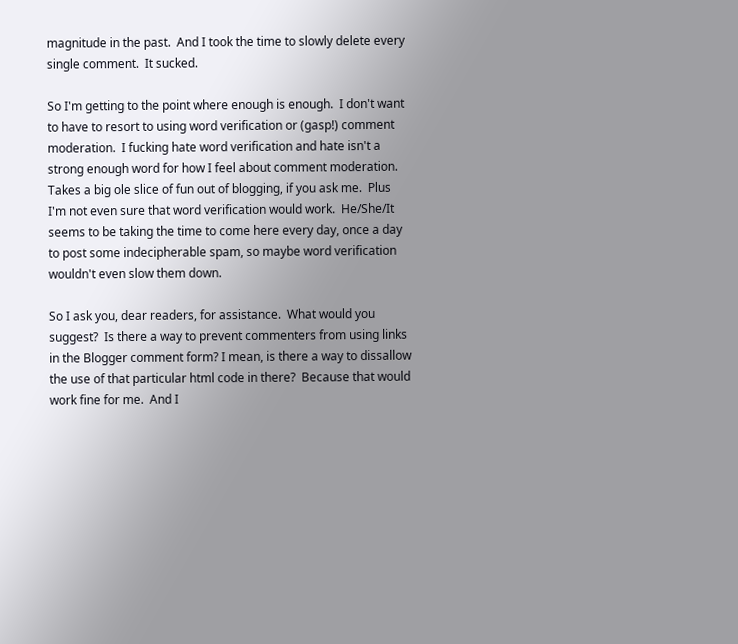magnitude in the past.  And I took the time to slowly delete every single comment.  It sucked.

So I'm getting to the point where enough is enough.  I don't want to have to resort to using word verification or (gasp!) comment moderation.  I fucking hate word verification and hate isn't a strong enough word for how I feel about comment moderation.  Takes a big ole slice of fun out of blogging, if you ask me.  Plus I'm not even sure that word verification would work.  He/She/It seems to be taking the time to come here every day, once a day to post some indecipherable spam, so maybe word verification wouldn't even slow them down.

So I ask you, dear readers, for assistance.  What would you suggest?  Is there a way to prevent commenters from using links in the Blogger comment form? I mean, is there a way to dissallow the use of that particular html code in there?  Because that would work fine for me.  And I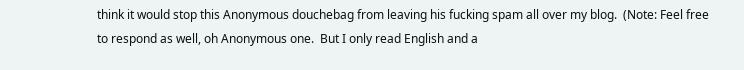think it would stop this Anonymous douchebag from leaving his fucking spam all over my blog.  (Note: Feel free to respond as well, oh Anonymous one.  But I only read English and a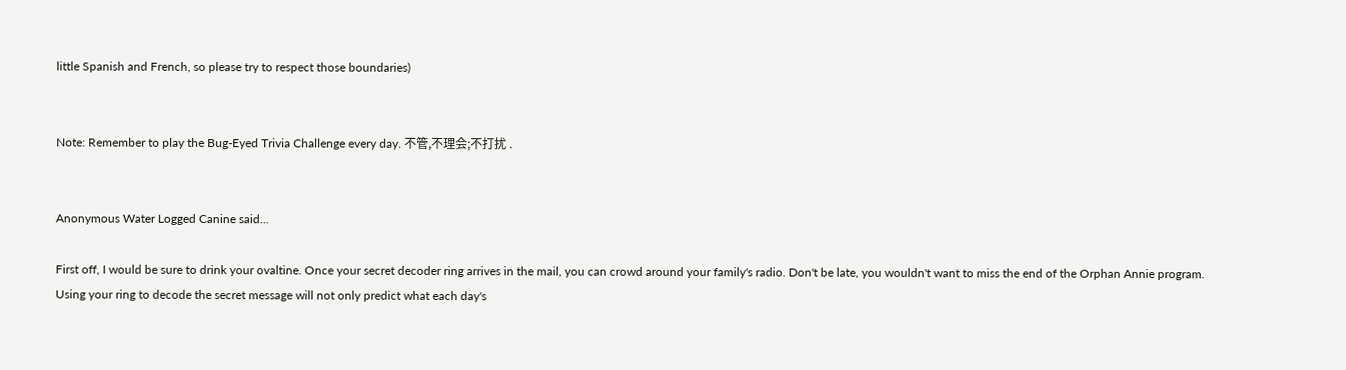little Spanish and French, so please try to respect those boundaries)


Note: Remember to play the Bug-Eyed Trivia Challenge every day. 不管,不理会;不打扰 .


Anonymous Water Logged Canine said...

First off, I would be sure to drink your ovaltine. Once your secret decoder ring arrives in the mail, you can crowd around your family's radio. Don't be late, you wouldn't want to miss the end of the Orphan Annie program. Using your ring to decode the secret message will not only predict what each day's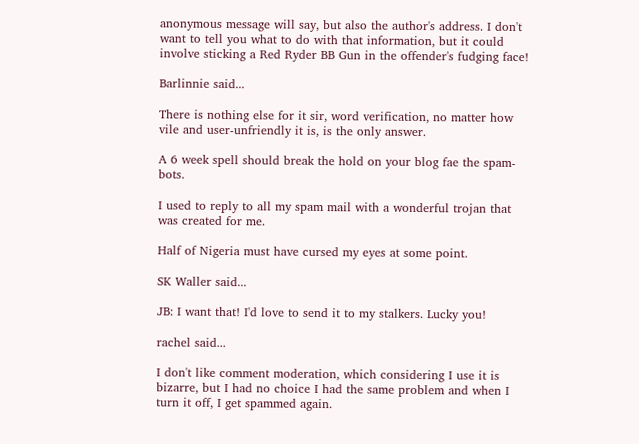anonymous message will say, but also the author's address. I don't want to tell you what to do with that information, but it could involve sticking a Red Ryder BB Gun in the offender's fudging face!

Barlinnie said...

There is nothing else for it sir, word verification, no matter how vile and user-unfriendly it is, is the only answer.

A 6 week spell should break the hold on your blog fae the spam-bots.

I used to reply to all my spam mail with a wonderful trojan that was created for me.

Half of Nigeria must have cursed my eyes at some point.

SK Waller said...

JB: I want that! I'd love to send it to my stalkers. Lucky you!

rachel said...

I don't like comment moderation, which considering I use it is bizarre, but I had no choice I had the same problem and when I turn it off, I get spammed again.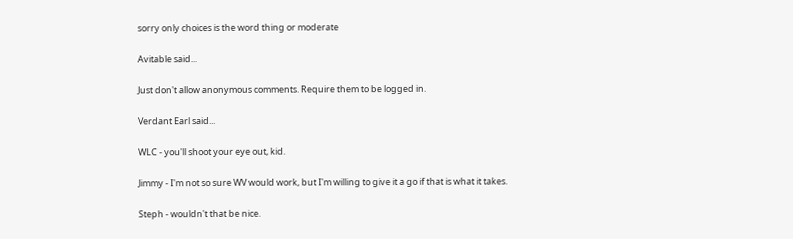sorry only choices is the word thing or moderate

Avitable said...

Just don't allow anonymous comments. Require them to be logged in.

Verdant Earl said...

WLC - you'll shoot your eye out, kid.

Jimmy - I'm not so sure WV would work, but I'm willing to give it a go if that is what it takes.

Steph - wouldn't that be nice.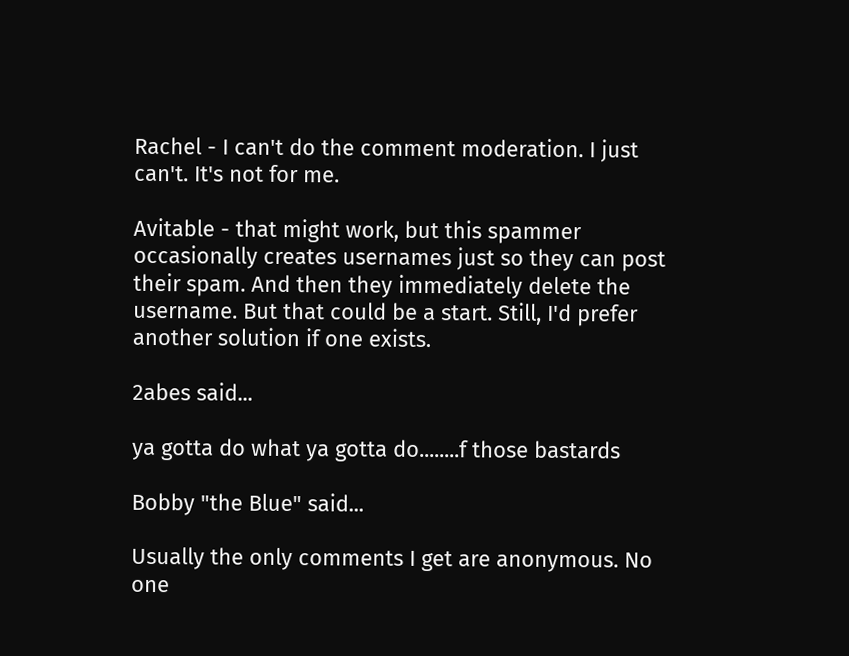Rachel - I can't do the comment moderation. I just can't. It's not for me.

Avitable - that might work, but this spammer occasionally creates usernames just so they can post their spam. And then they immediately delete the username. But that could be a start. Still, I'd prefer another solution if one exists.

2abes said...

ya gotta do what ya gotta do........f those bastards

Bobby "the Blue" said...

Usually the only comments I get are anonymous. No one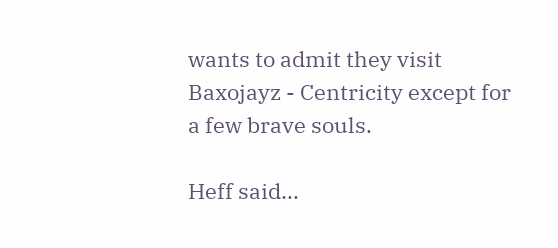wants to admit they visit Baxojayz - Centricity except for a few brave souls.

Heff said...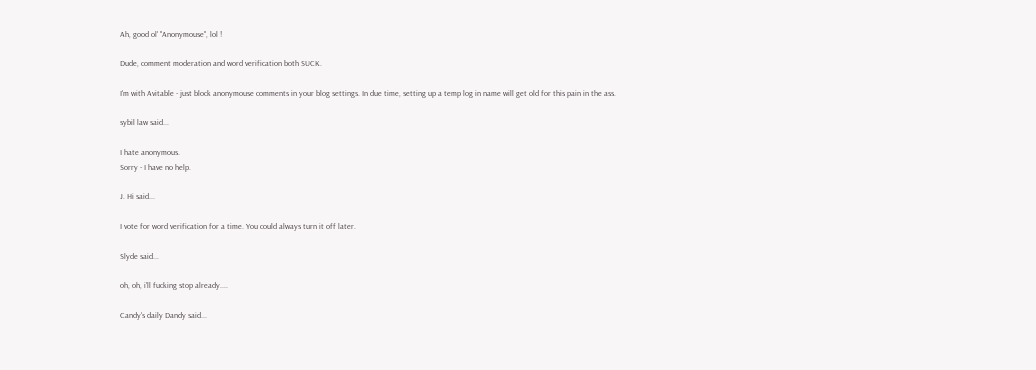Ah, good ol' "Anonymouse", lol !

Dude, comment moderation and word verification both SUCK.

I'm with Avitable - just block anonymouse comments in your blog settings. In due time, setting up a temp log in name will get old for this pain in the ass.

sybil law said...

I hate anonymous.
Sorry - I have no help.

J. Hi said...

I vote for word verification for a time. You could always turn it off later.

Slyde said...

oh, oh, i'll fucking stop already....

Candy's daily Dandy said...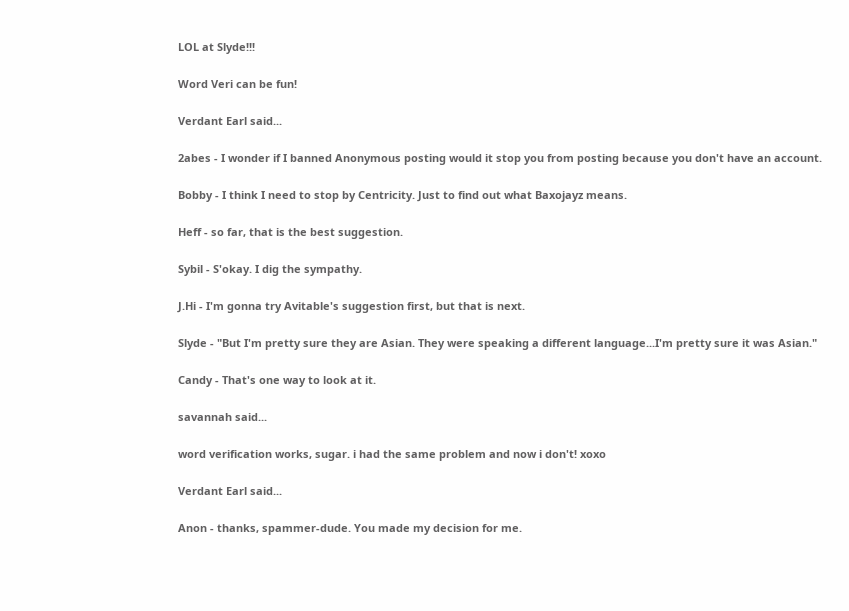LOL at Slyde!!!

Word Veri can be fun!

Verdant Earl said...

2abes - I wonder if I banned Anonymous posting would it stop you from posting because you don't have an account.

Bobby - I think I need to stop by Centricity. Just to find out what Baxojayz means.

Heff - so far, that is the best suggestion.

Sybil - S'okay. I dig the sympathy.

J.Hi - I'm gonna try Avitable's suggestion first, but that is next.

Slyde - "But I'm pretty sure they are Asian. They were speaking a different language...I'm pretty sure it was Asian."

Candy - That's one way to look at it.

savannah said...

word verification works, sugar. i had the same problem and now i don't! xoxo

Verdant Earl said...

Anon - thanks, spammer-dude. You made my decision for me.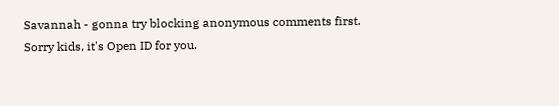Savannah - gonna try blocking anonymous comments first. Sorry kids, it's Open ID for you.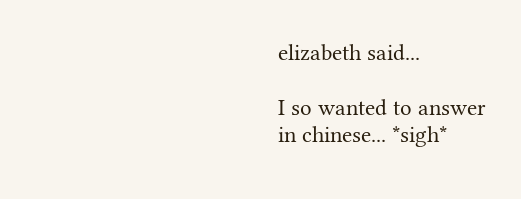elizabeth said...

I so wanted to answer in chinese... *sigh*